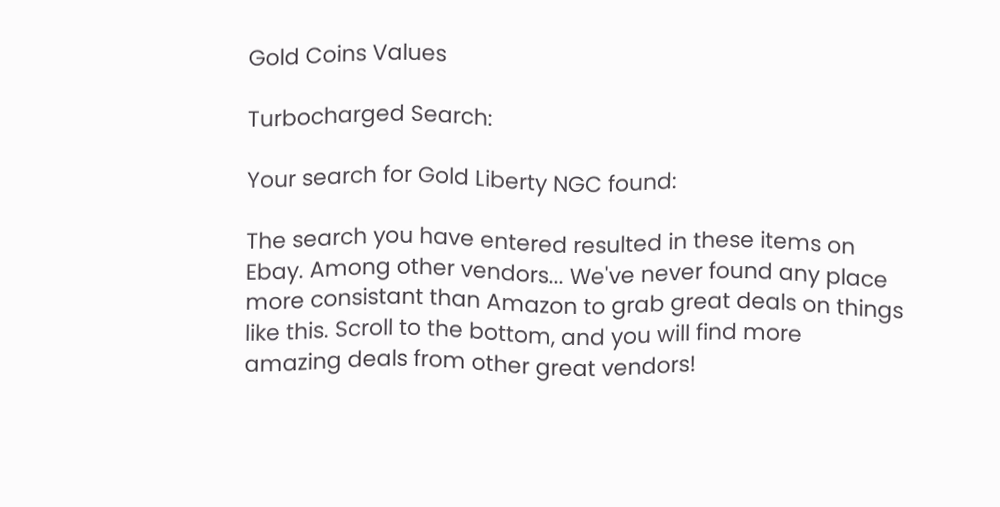Gold Coins Values

Turbocharged Search:

Your search for Gold Liberty NGC found:

The search you have entered resulted in these items on Ebay. Among other vendors... We've never found any place more consistant than Amazon to grab great deals on things like this. Scroll to the bottom, and you will find more amazing deals from other great vendors!